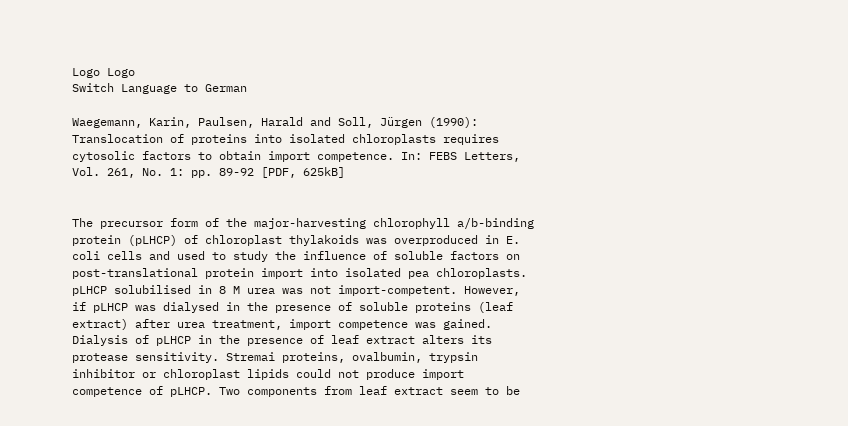Logo Logo
Switch Language to German

Waegemann, Karin, Paulsen, Harald and Soll, Jürgen (1990): Translocation of proteins into isolated chloroplasts requires cytosolic factors to obtain import competence. In: FEBS Letters, Vol. 261, No. 1: pp. 89-92 [PDF, 625kB]


The precursor form of the major-harvesting chlorophyll a/b-binding protein (pLHCP) of chloroplast thylakoids was overproduced in E. coli cells and used to study the influence of soluble factors on post-translational protein import into isolated pea chloroplasts. pLHCP solubilised in 8 M urea was not import-competent. However, if pLHCP was dialysed in the presence of soluble proteins (leaf extract) after urea treatment, import competence was gained. Dialysis of pLHCP in the presence of leaf extract alters its protease sensitivity. Stremai proteins, ovalbumin, trypsin inhibitor or chloroplast lipids could not produce import competence of pLHCP. Two components from leaf extract seem to be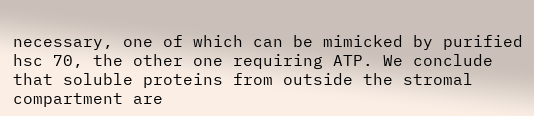necessary, one of which can be mimicked by purified hsc 70, the other one requiring ATP. We conclude that soluble proteins from outside the stromal compartment are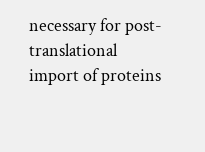necessary for post-translational import of proteins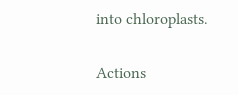into chloroplasts.

Actions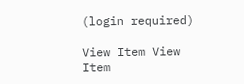(login required)

View Item View Item